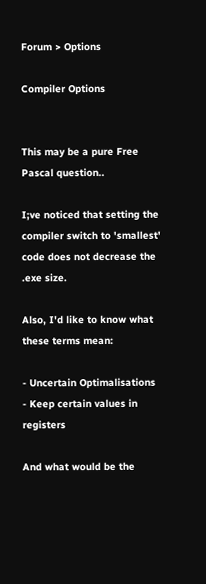Forum > Options

Compiler Options


This may be a pure Free Pascal question..

I;ve noticed that setting the compiler switch to 'smallest' code does not decrease the .exe size.

Also, I'd like to know what these terms mean:

- Uncertain Optimalisations
- Keep certain values in registers

And what would be the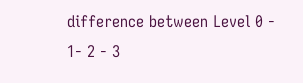difference between Level 0 - 1- 2 - 3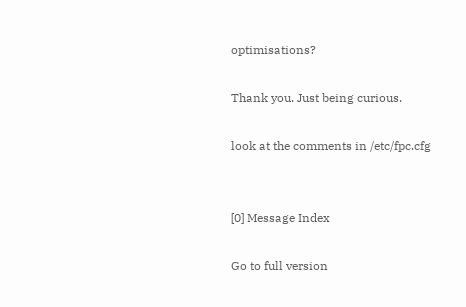optimisations?

Thank you. Just being curious.

look at the comments in /etc/fpc.cfg


[0] Message Index

Go to full version